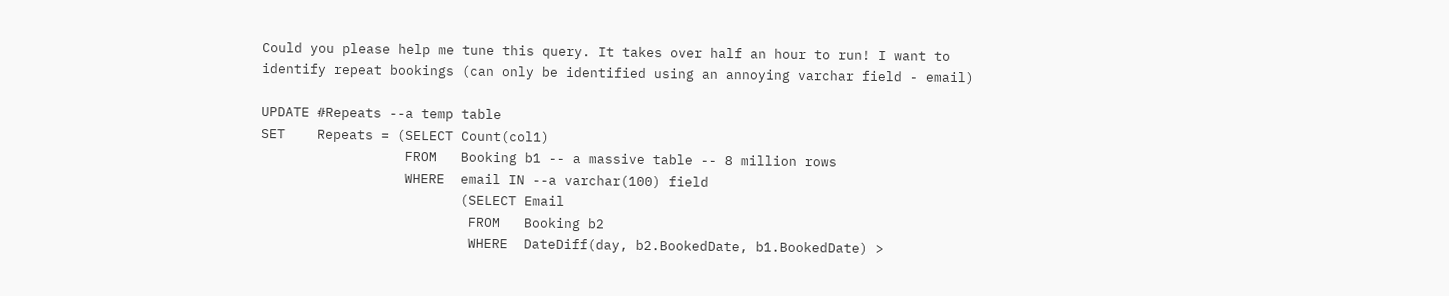Could you please help me tune this query. It takes over half an hour to run! I want to identify repeat bookings (can only be identified using an annoying varchar field - email)

UPDATE #Repeats --a temp table
SET    Repeats = (SELECT Count(col1)
                  FROM   Booking b1 -- a massive table -- 8 million rows
                  WHERE  email IN --a varchar(100) field
                         (SELECT Email
                          FROM   Booking b2
                          WHERE  DateDiff(day, b2.BookedDate, b1.BookedDate) >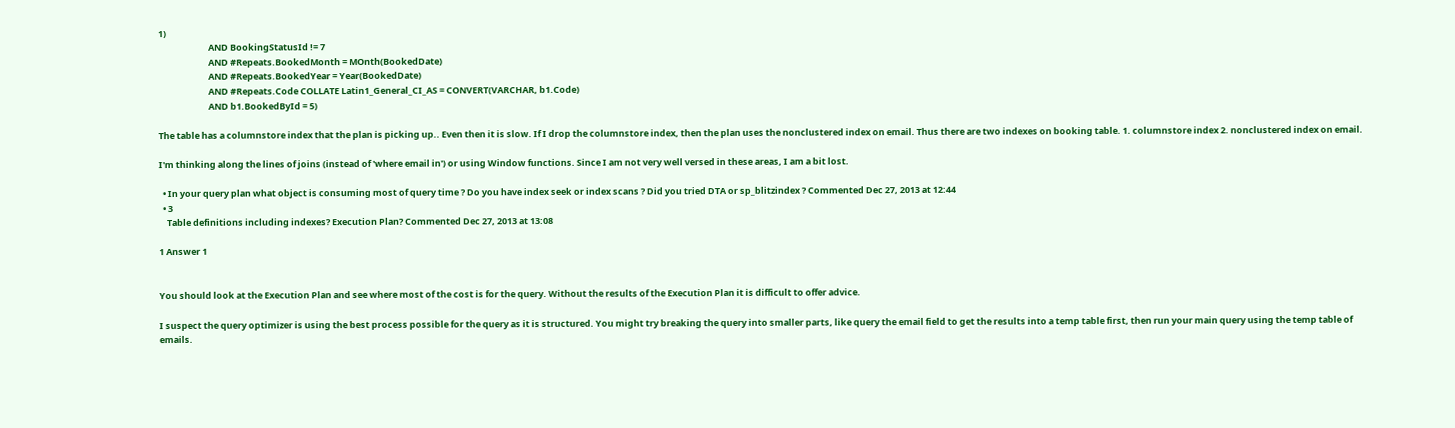1)
                         AND BookingStatusId != 7
                         AND #Repeats.BookedMonth = MOnth(BookedDate)
                         AND #Repeats.BookedYear = Year(BookedDate)
                         AND #Repeats.Code COLLATE Latin1_General_CI_AS = CONVERT(VARCHAR, b1.Code)
                         AND b1.BookedById = 5)

The table has a columnstore index that the plan is picking up.. Even then it is slow. If I drop the columnstore index, then the plan uses the nonclustered index on email. Thus there are two indexes on booking table. 1. columnstore index 2. nonclustered index on email.

I'm thinking along the lines of joins (instead of 'where email in') or using Window functions. Since I am not very well versed in these areas, I am a bit lost.

  • In your query plan what object is consuming most of query time ? Do you have index seek or index scans ? Did you tried DTA or sp_blitzindex ? Commented Dec 27, 2013 at 12:44
  • 3
    Table definitions including indexes? Execution Plan? Commented Dec 27, 2013 at 13:08

1 Answer 1


You should look at the Execution Plan and see where most of the cost is for the query. Without the results of the Execution Plan it is difficult to offer advice.

I suspect the query optimizer is using the best process possible for the query as it is structured. You might try breaking the query into smaller parts, like query the email field to get the results into a temp table first, then run your main query using the temp table of emails.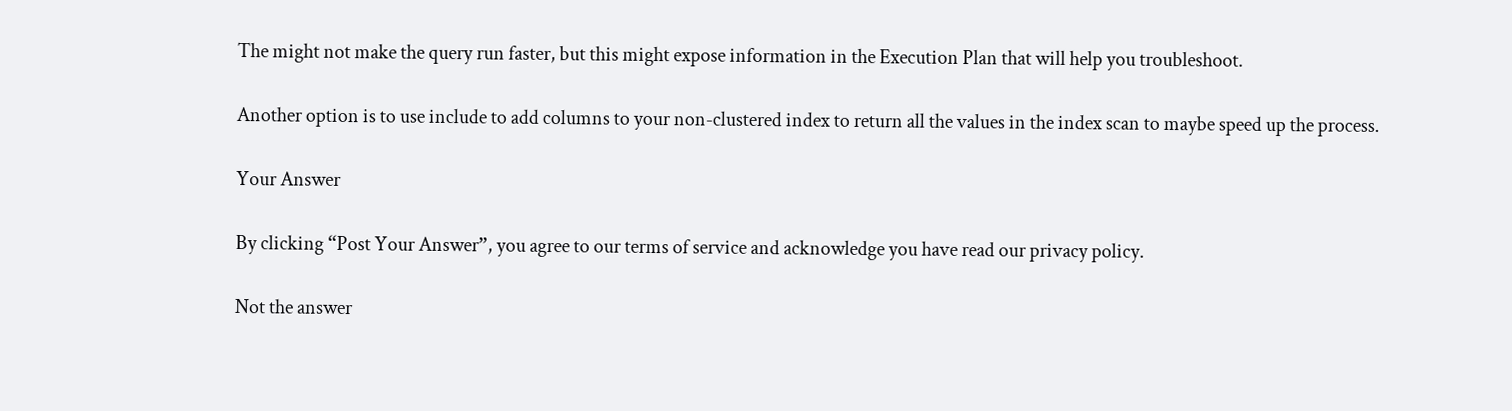The might not make the query run faster, but this might expose information in the Execution Plan that will help you troubleshoot.

Another option is to use include to add columns to your non-clustered index to return all the values in the index scan to maybe speed up the process.

Your Answer

By clicking “Post Your Answer”, you agree to our terms of service and acknowledge you have read our privacy policy.

Not the answer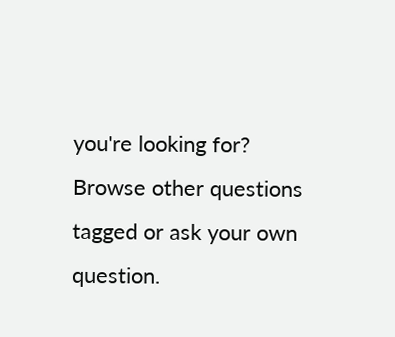you're looking for? Browse other questions tagged or ask your own question.